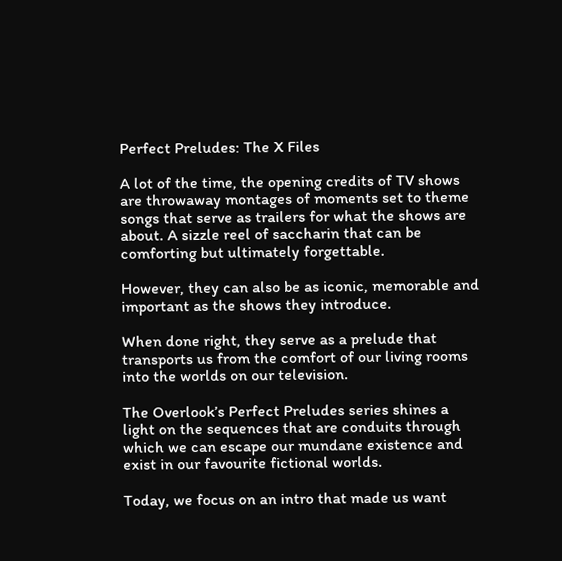Perfect Preludes: The X Files

A lot of the time, the opening credits of TV shows are throwaway montages of moments set to theme songs that serve as trailers for what the shows are about. A sizzle reel of saccharin that can be comforting but ultimately forgettable.

However, they can also be as iconic, memorable and important as the shows they introduce.

When done right, they serve as a prelude that transports us from the comfort of our living rooms into the worlds on our television.

The Overlook’s Perfect Preludes series shines a light on the sequences that are conduits through which we can escape our mundane existence and exist in our favourite fictional worlds.

Today, we focus on an intro that made us want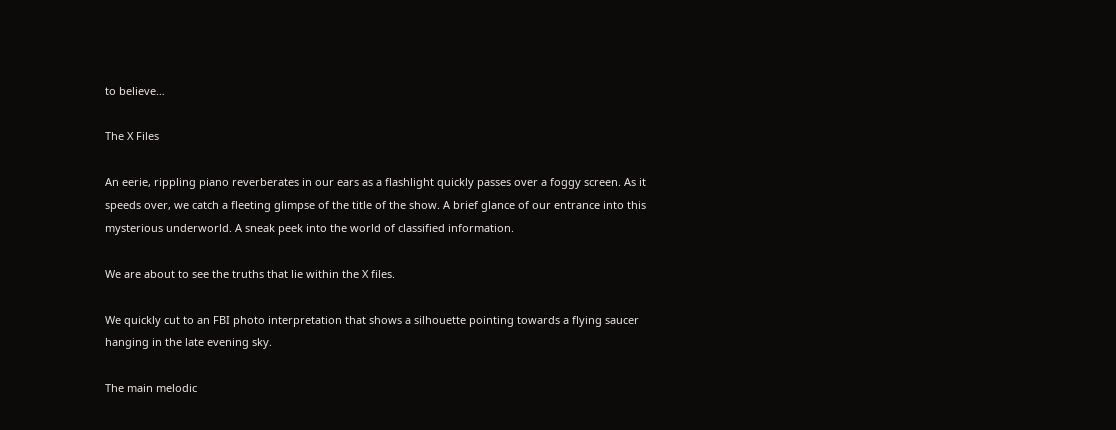to believe…

The X Files

An eerie, rippling piano reverberates in our ears as a flashlight quickly passes over a foggy screen. As it speeds over, we catch a fleeting glimpse of the title of the show. A brief glance of our entrance into this mysterious underworld. A sneak peek into the world of classified information.

We are about to see the truths that lie within the X files.

We quickly cut to an FBI photo interpretation that shows a silhouette pointing towards a flying saucer hanging in the late evening sky.

The main melodic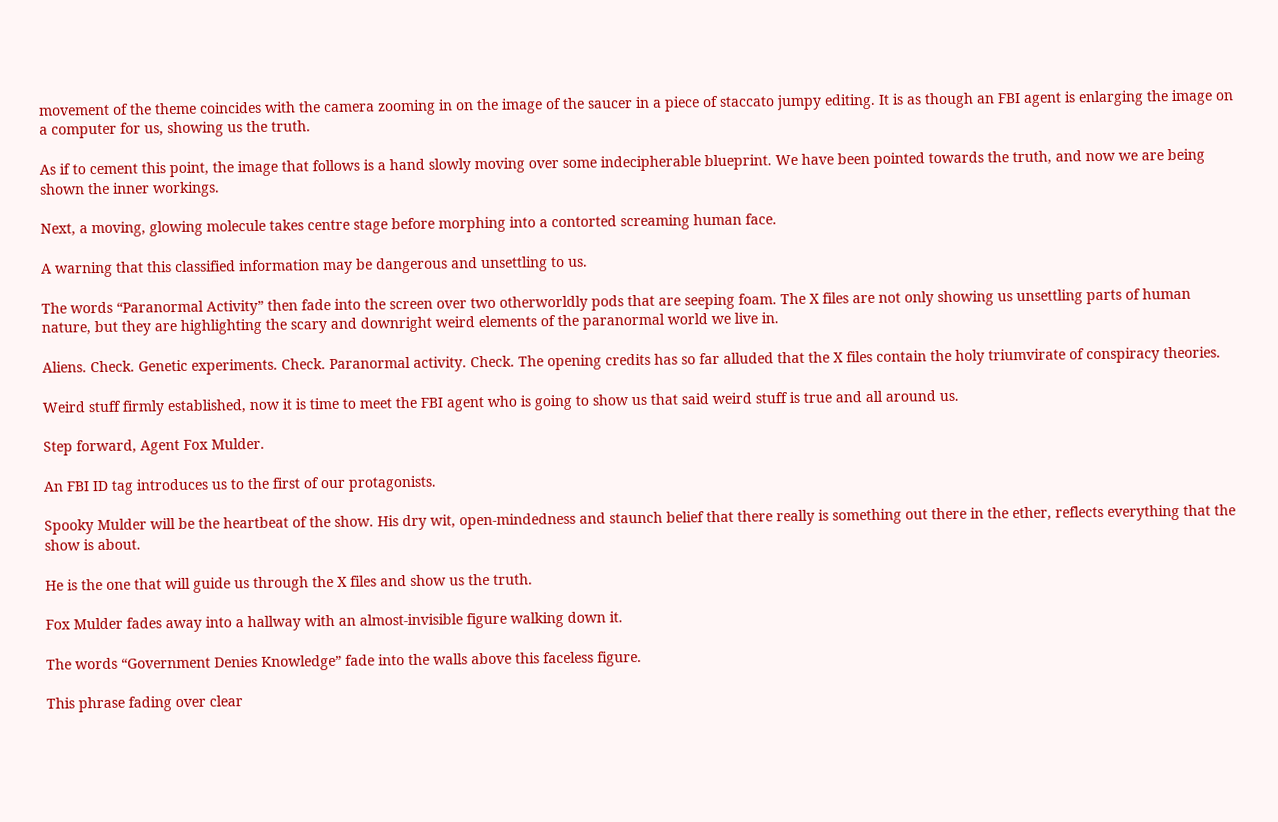movement of the theme coincides with the camera zooming in on the image of the saucer in a piece of staccato jumpy editing. It is as though an FBI agent is enlarging the image on a computer for us, showing us the truth.

As if to cement this point, the image that follows is a hand slowly moving over some indecipherable blueprint. We have been pointed towards the truth, and now we are being shown the inner workings.

Next, a moving, glowing molecule takes centre stage before morphing into a contorted screaming human face.

A warning that this classified information may be dangerous and unsettling to us.

The words “Paranormal Activity” then fade into the screen over two otherworldly pods that are seeping foam. The X files are not only showing us unsettling parts of human nature, but they are highlighting the scary and downright weird elements of the paranormal world we live in.

Aliens. Check. Genetic experiments. Check. Paranormal activity. Check. The opening credits has so far alluded that the X files contain the holy triumvirate of conspiracy theories.

Weird stuff firmly established, now it is time to meet the FBI agent who is going to show us that said weird stuff is true and all around us.

Step forward, Agent Fox Mulder.

An FBI ID tag introduces us to the first of our protagonists.

Spooky Mulder will be the heartbeat of the show. His dry wit, open-mindedness and staunch belief that there really is something out there in the ether, reflects everything that the show is about.

He is the one that will guide us through the X files and show us the truth.

Fox Mulder fades away into a hallway with an almost-invisible figure walking down it.

The words “Government Denies Knowledge” fade into the walls above this faceless figure.

This phrase fading over clear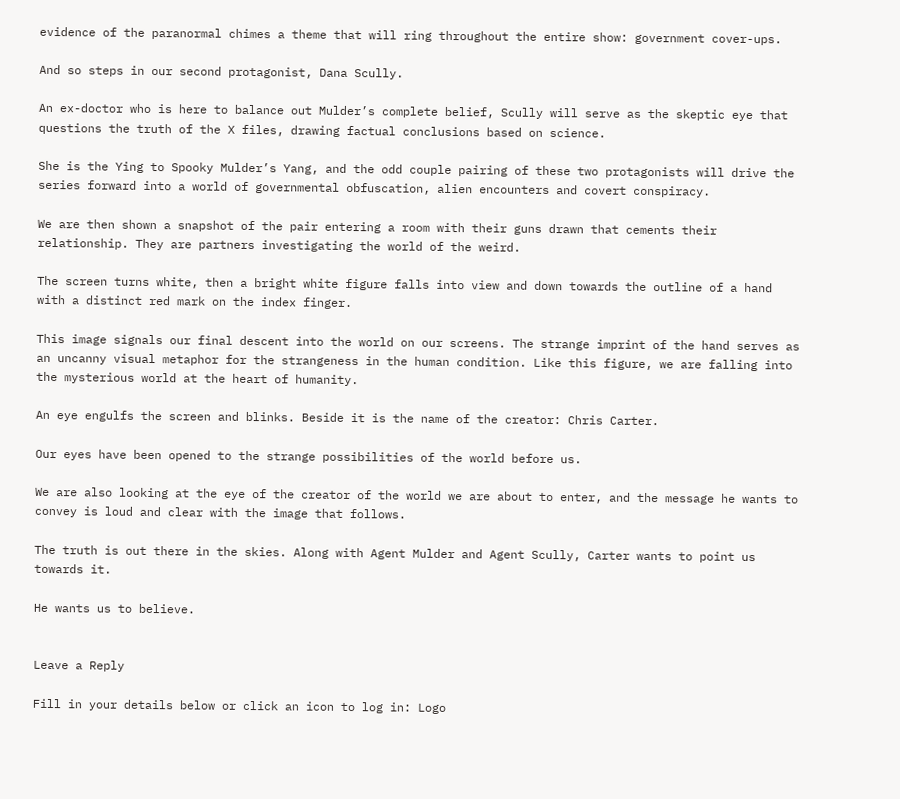evidence of the paranormal chimes a theme that will ring throughout the entire show: government cover-ups.

And so steps in our second protagonist, Dana Scully.

An ex-doctor who is here to balance out Mulder’s complete belief, Scully will serve as the skeptic eye that questions the truth of the X files, drawing factual conclusions based on science.

She is the Ying to Spooky Mulder’s Yang, and the odd couple pairing of these two protagonists will drive the series forward into a world of governmental obfuscation, alien encounters and covert conspiracy.

We are then shown a snapshot of the pair entering a room with their guns drawn that cements their relationship. They are partners investigating the world of the weird.

The screen turns white, then a bright white figure falls into view and down towards the outline of a hand with a distinct red mark on the index finger.

This image signals our final descent into the world on our screens. The strange imprint of the hand serves as an uncanny visual metaphor for the strangeness in the human condition. Like this figure, we are falling into the mysterious world at the heart of humanity.

An eye engulfs the screen and blinks. Beside it is the name of the creator: Chris Carter.

Our eyes have been opened to the strange possibilities of the world before us.

We are also looking at the eye of the creator of the world we are about to enter, and the message he wants to convey is loud and clear with the image that follows.

The truth is out there in the skies. Along with Agent Mulder and Agent Scully, Carter wants to point us towards it.

He wants us to believe.


Leave a Reply

Fill in your details below or click an icon to log in: Logo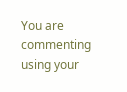You are commenting using your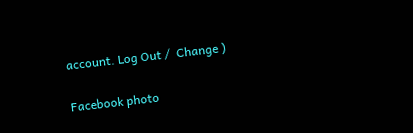account. Log Out /  Change )

Facebook photo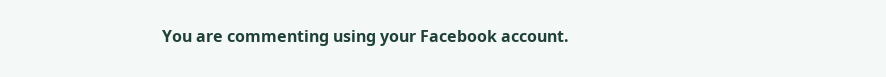You are commenting using your Facebook account.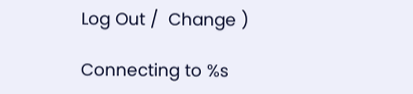Log Out /  Change )

Connecting to %s